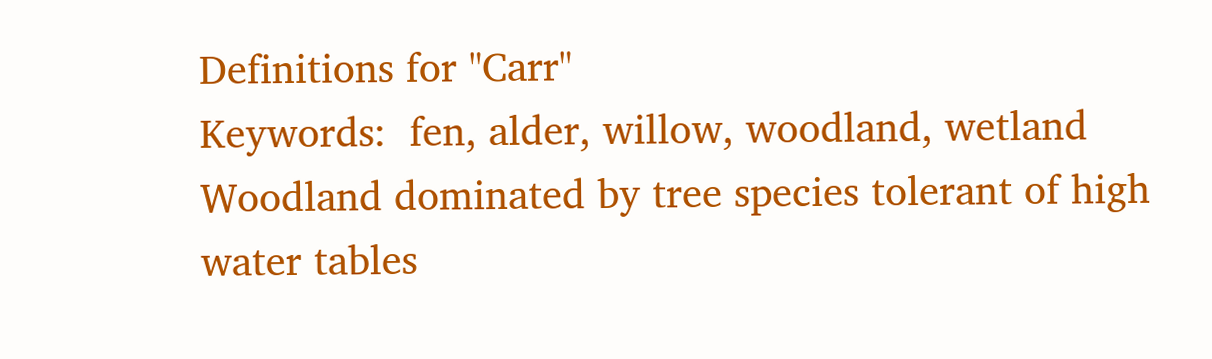Definitions for "Carr"
Keywords:  fen, alder, willow, woodland, wetland
Woodland dominated by tree species tolerant of high water tables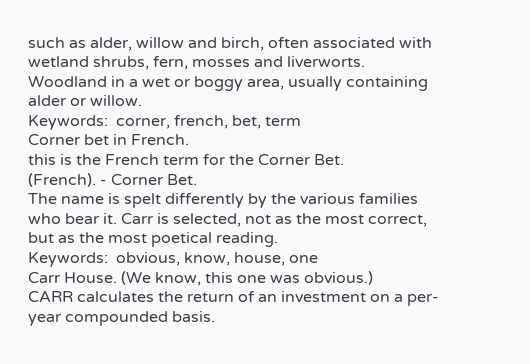such as alder, willow and birch, often associated with wetland shrubs, fern, mosses and liverworts.
Woodland in a wet or boggy area, usually containing alder or willow.
Keywords:  corner, french, bet, term
Corner bet in French.
this is the French term for the Corner Bet.
(French). - Corner Bet.
The name is spelt differently by the various families who bear it. Carr is selected, not as the most correct, but as the most poetical reading.
Keywords:  obvious, know, house, one
Carr House. (We know, this one was obvious.)
CARR calculates the return of an investment on a per-year compounded basis.